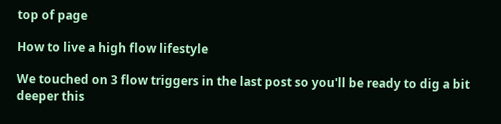top of page

How to live a high flow lifestyle

We touched on 3 flow triggers in the last post so you'll be ready to dig a bit deeper this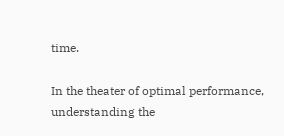time.

In the theater of optimal performance, understanding the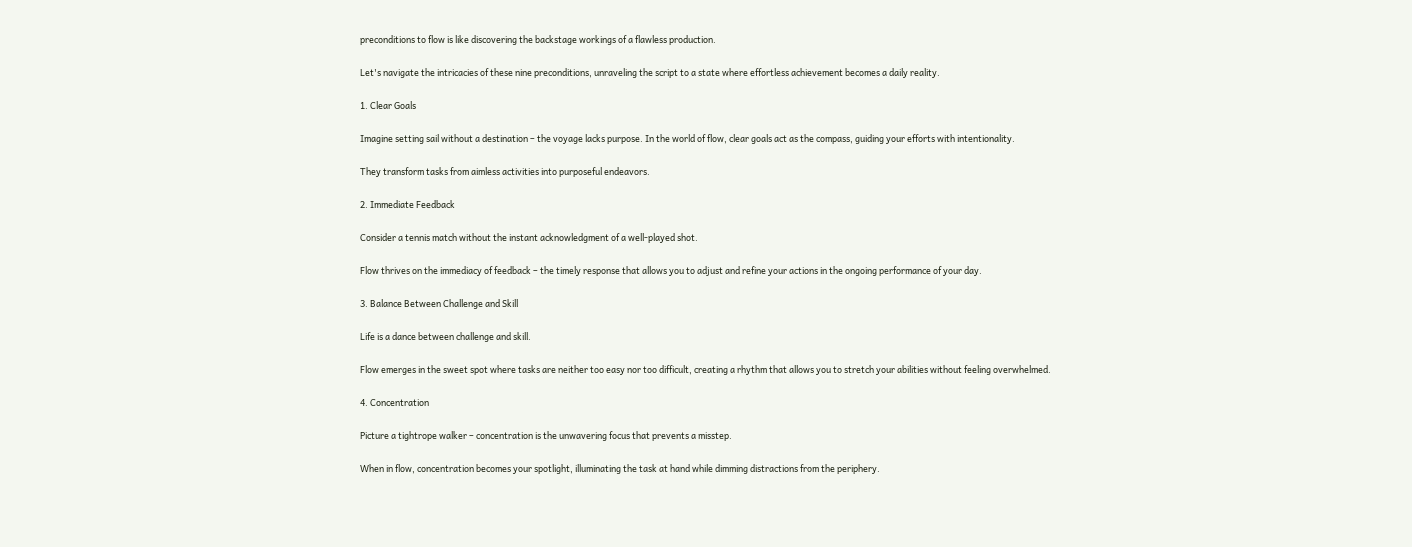preconditions to flow is like discovering the backstage workings of a flawless production.

Let's navigate the intricacies of these nine preconditions, unraveling the script to a state where effortless achievement becomes a daily reality.

1. Clear Goals

Imagine setting sail without a destination – the voyage lacks purpose. In the world of flow, clear goals act as the compass, guiding your efforts with intentionality.

They transform tasks from aimless activities into purposeful endeavors.

2. Immediate Feedback

Consider a tennis match without the instant acknowledgment of a well-played shot.

Flow thrives on the immediacy of feedback – the timely response that allows you to adjust and refine your actions in the ongoing performance of your day.

3. Balance Between Challenge and Skill

Life is a dance between challenge and skill.

Flow emerges in the sweet spot where tasks are neither too easy nor too difficult, creating a rhythm that allows you to stretch your abilities without feeling overwhelmed.

4. Concentration

Picture a tightrope walker – concentration is the unwavering focus that prevents a misstep.

When in flow, concentration becomes your spotlight, illuminating the task at hand while dimming distractions from the periphery.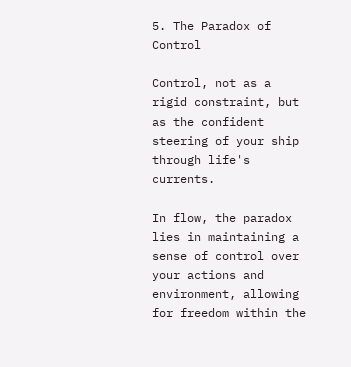5. The Paradox of Control

Control, not as a rigid constraint, but as the confident steering of your ship through life's currents.

In flow, the paradox lies in maintaining a sense of control over your actions and environment, allowing for freedom within the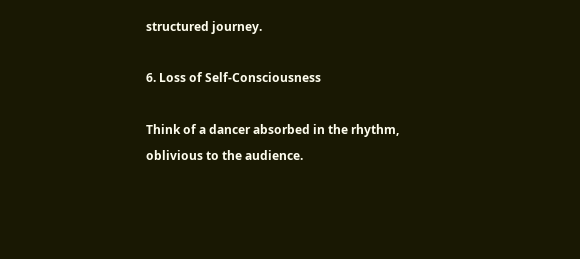structured journey.

6. Loss of Self-Consciousness

Think of a dancer absorbed in the rhythm, oblivious to the audience.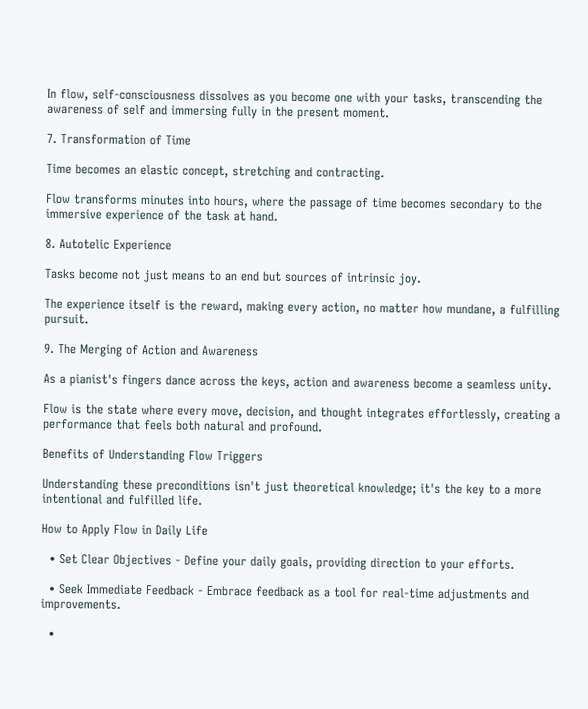In flow, self-consciousness dissolves as you become one with your tasks, transcending the awareness of self and immersing fully in the present moment.

7. Transformation of Time

Time becomes an elastic concept, stretching and contracting.

Flow transforms minutes into hours, where the passage of time becomes secondary to the immersive experience of the task at hand.

8. Autotelic Experience

Tasks become not just means to an end but sources of intrinsic joy.

The experience itself is the reward, making every action, no matter how mundane, a fulfilling pursuit.

9. The Merging of Action and Awareness

As a pianist's fingers dance across the keys, action and awareness become a seamless unity.

Flow is the state where every move, decision, and thought integrates effortlessly, creating a performance that feels both natural and profound.

Benefits of Understanding Flow Triggers

Understanding these preconditions isn't just theoretical knowledge; it's the key to a more intentional and fulfilled life.

How to Apply Flow in Daily Life

  • Set Clear Objectives - Define your daily goals, providing direction to your efforts.

  • Seek Immediate Feedback - Embrace feedback as a tool for real-time adjustments and improvements.

  •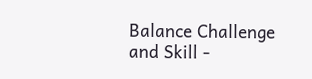Balance Challenge and Skill -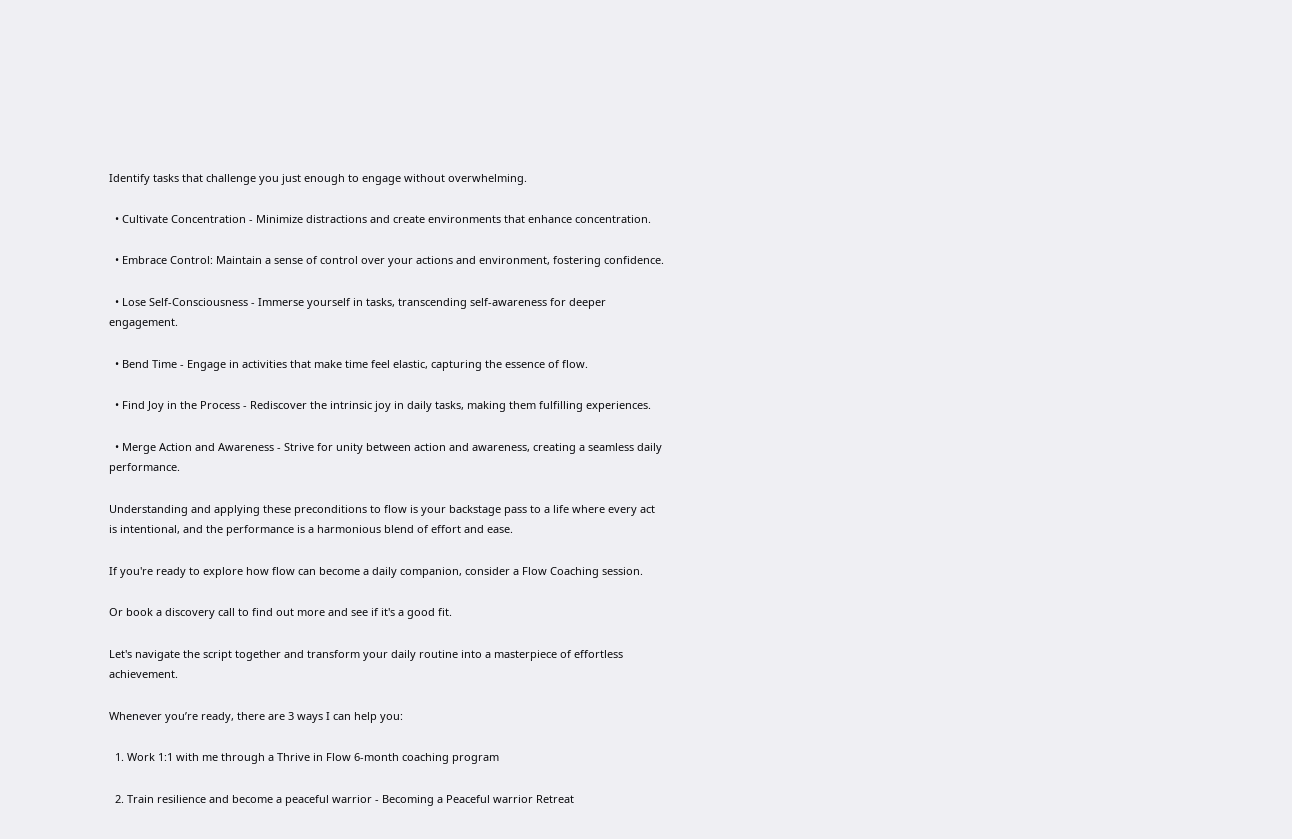Identify tasks that challenge you just enough to engage without overwhelming.

  • Cultivate Concentration - Minimize distractions and create environments that enhance concentration.

  • Embrace Control: Maintain a sense of control over your actions and environment, fostering confidence.

  • Lose Self-Consciousness - Immerse yourself in tasks, transcending self-awareness for deeper engagement.

  • Bend Time - Engage in activities that make time feel elastic, capturing the essence of flow.

  • Find Joy in the Process - Rediscover the intrinsic joy in daily tasks, making them fulfilling experiences.

  • Merge Action and Awareness - Strive for unity between action and awareness, creating a seamless daily performance.

Understanding and applying these preconditions to flow is your backstage pass to a life where every act is intentional, and the performance is a harmonious blend of effort and ease.

If you're ready to explore how flow can become a daily companion, consider a Flow Coaching session.

Or book a discovery call to find out more and see if it's a good fit.

Let's navigate the script together and transform your daily routine into a masterpiece of effortless achievement.

Whenever you’re ready, there are 3 ways I can help you:

  1. Work 1:1 with me through a Thrive in Flow 6-month coaching program

  2. Train resilience and become a peaceful warrior - Becoming a Peaceful warrior Retreat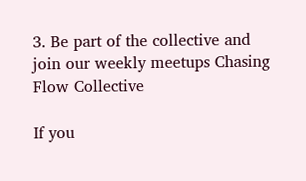3. Be part of the collective and join our weekly meetups Chasing Flow Collective

If you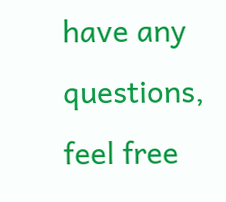have any questions, feel free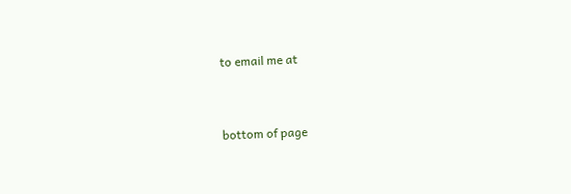to email me at


bottom of page